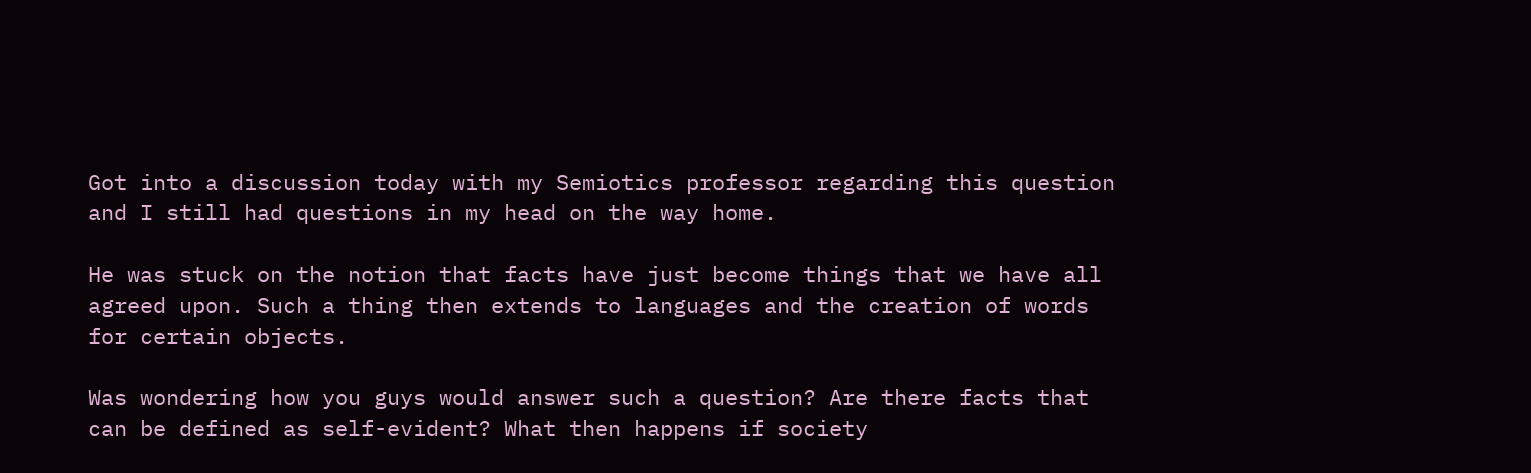Got into a discussion today with my Semiotics professor regarding this question and I still had questions in my head on the way home.

He was stuck on the notion that facts have just become things that we have all agreed upon. Such a thing then extends to languages and the creation of words for certain objects.

Was wondering how you guys would answer such a question? Are there facts that can be defined as self-evident? What then happens if society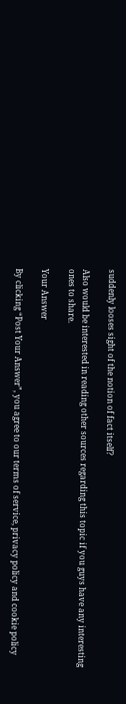suddenly looses sight of the notion of fact itself?

Also would be interested in reading other sources regarding this topic if you guys have any interesting ones to share.

Your Answer

By clicking “Post Your Answer”, you agree to our terms of service, privacy policy and cookie policy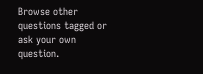Browse other questions tagged or ask your own question.